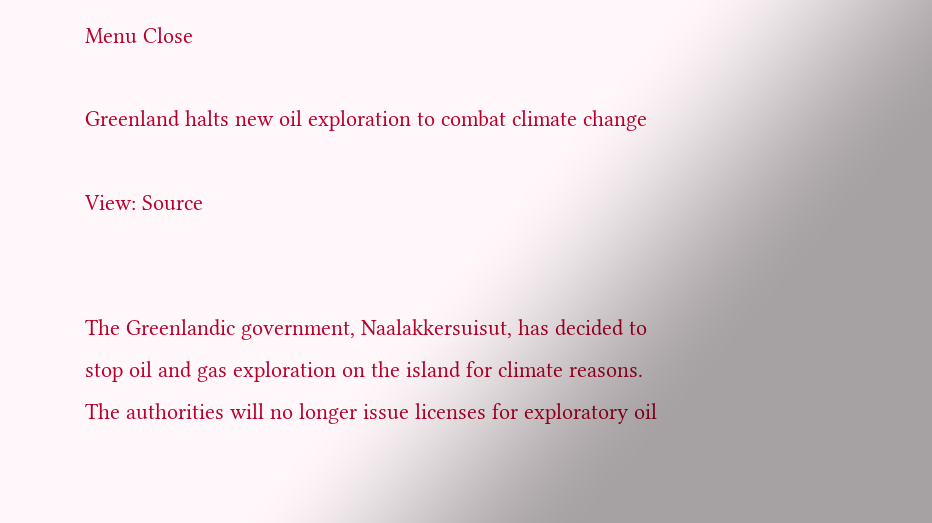Menu Close

Greenland halts new oil exploration to combat climate change

View: Source


The Greenlandic government, Naalakkersuisut, has decided to stop oil and gas exploration on the island for climate reasons. The authorities will no longer issue licenses for exploratory oil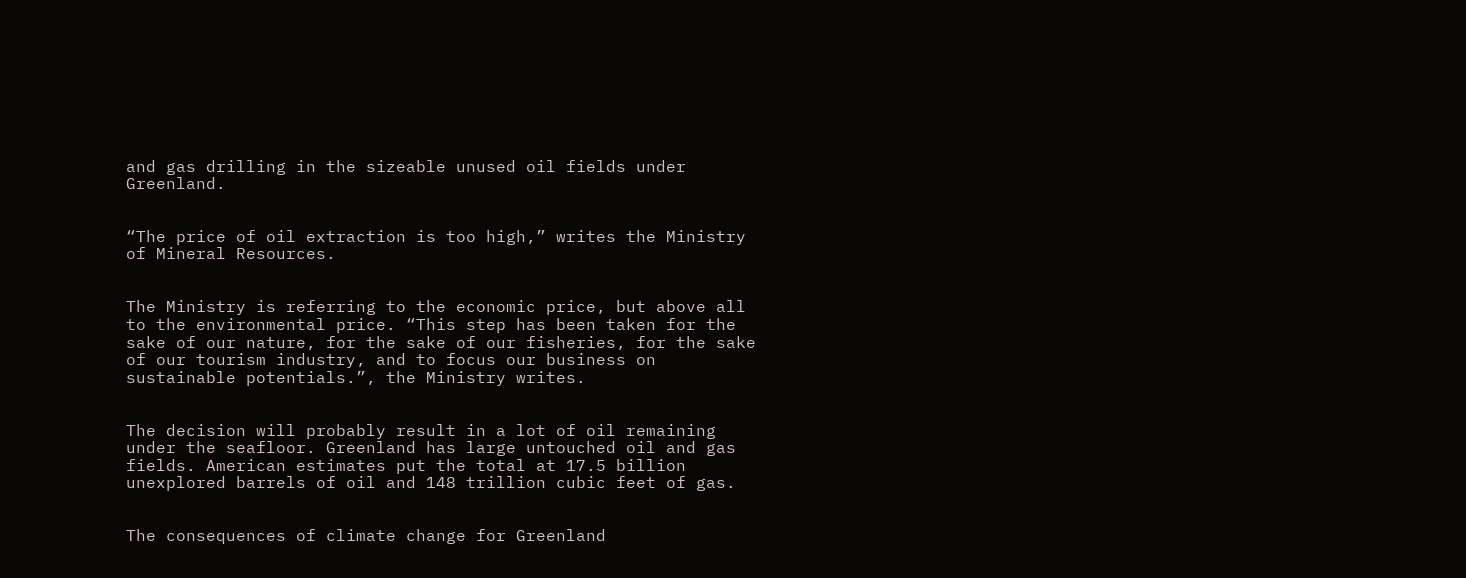and gas drilling in the sizeable unused oil fields under Greenland.


“The price of oil extraction is too high,” writes the Ministry of Mineral Resources.


The Ministry is referring to the economic price, but above all to the environmental price. “This step has been taken for the sake of our nature, for the sake of our fisheries, for the sake of our tourism industry, and to focus our business on sustainable potentials.”, the Ministry writes.


The decision will probably result in a lot of oil remaining under the seafloor. Greenland has large untouched oil and gas fields. American estimates put the total at 17.5 billion unexplored barrels of oil and 148 trillion cubic feet of gas.


The consequences of climate change for Greenland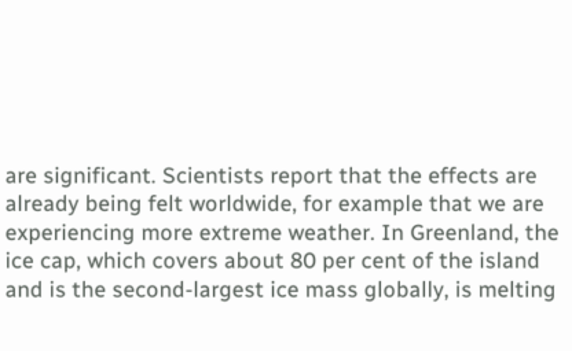are significant. Scientists report that the effects are already being felt worldwide, for example that we are experiencing more extreme weather. In Greenland, the ice cap, which covers about 80 per cent of the island and is the second-largest ice mass globally, is melting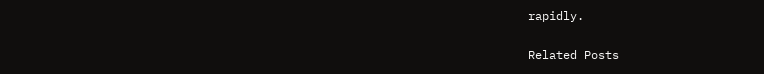rapidly.


Related Posts